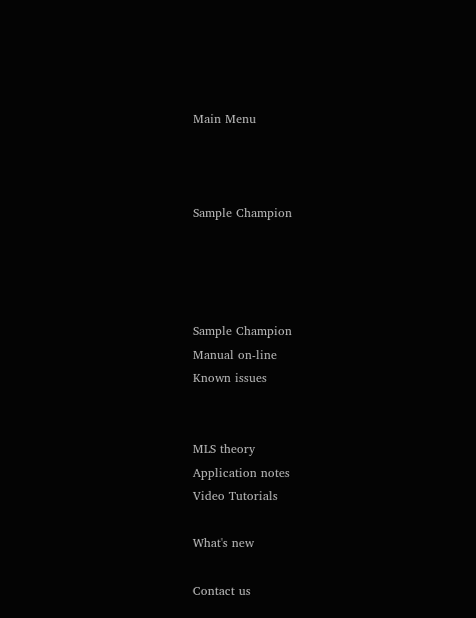Main Menu



Sample Champion




Sample Champion
Manual on-line
Known issues


MLS theory
Application notes
Video Tutorials

What's new

Contact us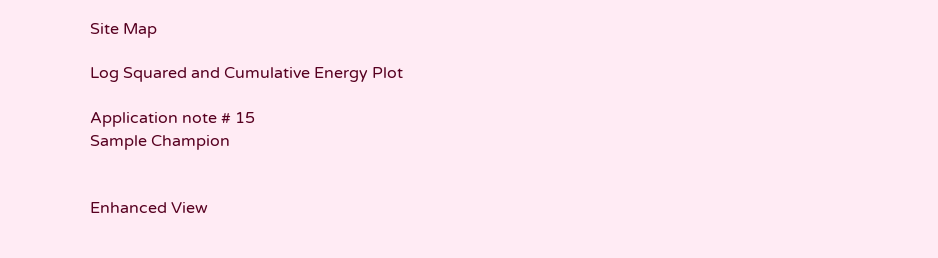Site Map

Log Squared and Cumulative Energy Plot

Application note # 15
Sample Champion


Enhanced View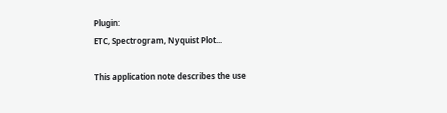Plugin:
ETC, Spectrogram, Nyquist Plot...

This application note describes the use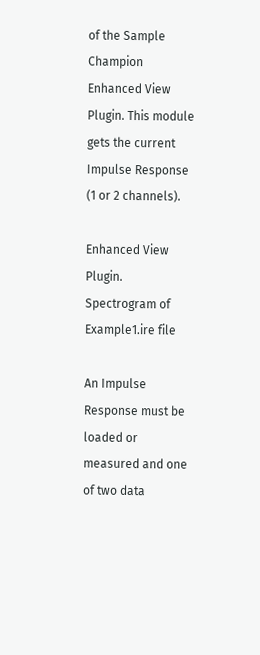of the Sample Champion Enhanced View Plugin. This module gets the current Impulse Response (1 or 2 channels).

Enhanced View Plugin. Spectrogram of Example1.ire file

An Impulse Response must be loaded or measured and one of two data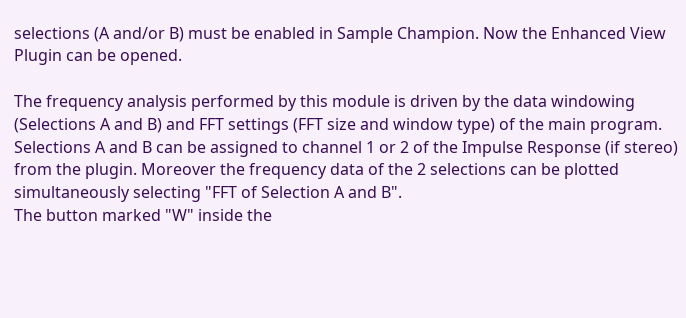selections (A and/or B) must be enabled in Sample Champion. Now the Enhanced View Plugin can be opened.

The frequency analysis performed by this module is driven by the data windowing (Selections A and B) and FFT settings (FFT size and window type) of the main program. Selections A and B can be assigned to channel 1 or 2 of the Impulse Response (if stereo) from the plugin. Moreover the frequency data of the 2 selections can be plotted simultaneously selecting "FFT of Selection A and B".
The button marked "W" inside the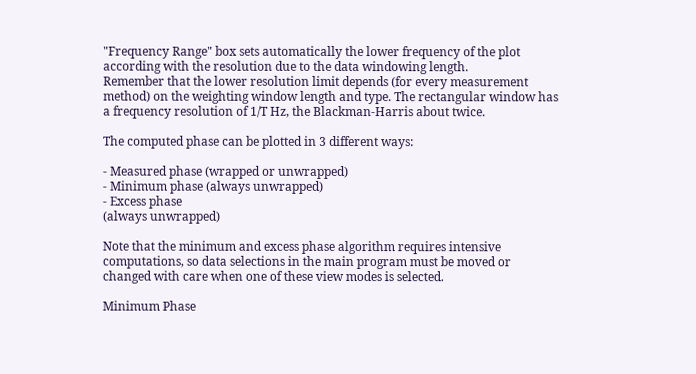"Frequency Range" box sets automatically the lower frequency of the plot according with the resolution due to the data windowing length.
Remember that the lower resolution limit depends (for every measurement method) on the weighting window length and type. The rectangular window has a frequency resolution of 1/T Hz, the Blackman-Harris about twice.

The computed phase can be plotted in 3 different ways:

- Measured phase (wrapped or unwrapped)
- Minimum phase (always unwrapped)
- Excess phase
(always unwrapped)

Note that the minimum and excess phase algorithm requires intensive computations, so data selections in the main program must be moved or changed with care when one of these view modes is selected.

Minimum Phase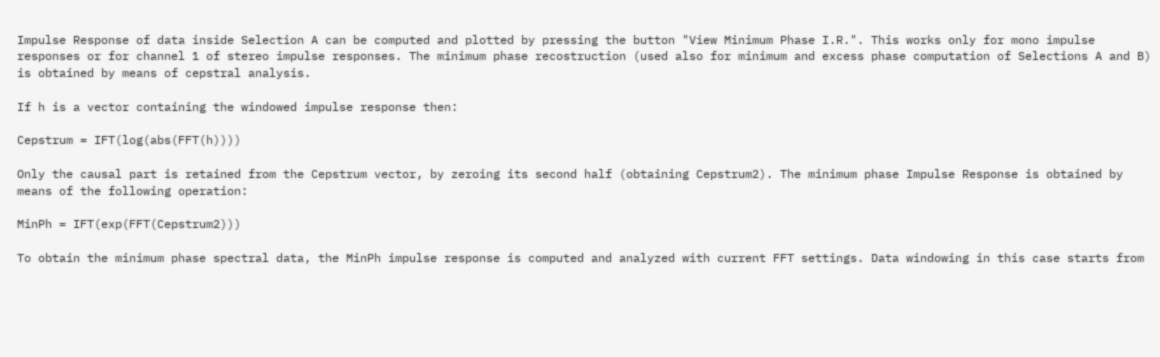Impulse Response of data inside Selection A can be computed and plotted by pressing the button "View Minimum Phase I.R.". This works only for mono impulse responses or for channel 1 of stereo impulse responses. The minimum phase recostruction (used also for minimum and excess phase computation of Selections A and B) is obtained by means of cepstral analysis.

If h is a vector containing the windowed impulse response then:

Cepstrum = IFT(log(abs(FFT(h))))

Only the causal part is retained from the Cepstrum vector, by zeroing its second half (obtaining Cepstrum2). The minimum phase Impulse Response is obtained by means of the following operation:

MinPh = IFT(exp(FFT(Cepstrum2)))

To obtain the minimum phase spectral data, the MinPh impulse response is computed and analyzed with current FFT settings. Data windowing in this case starts from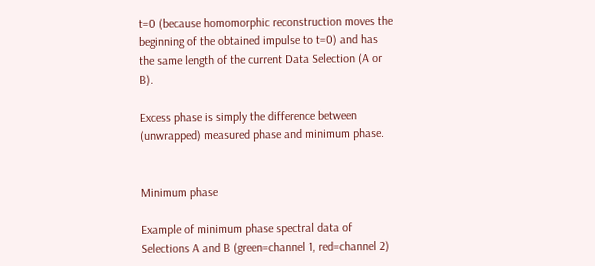t=0 (because homomorphic reconstruction moves the beginning of the obtained impulse to t=0) and has the same length of the current Data Selection (A or B).

Excess phase is simply the difference between (unwrapped) measured phase and minimum phase.


Minimum phase

Example of minimum phase spectral data of Selections A and B (green=channel 1, red=channel 2)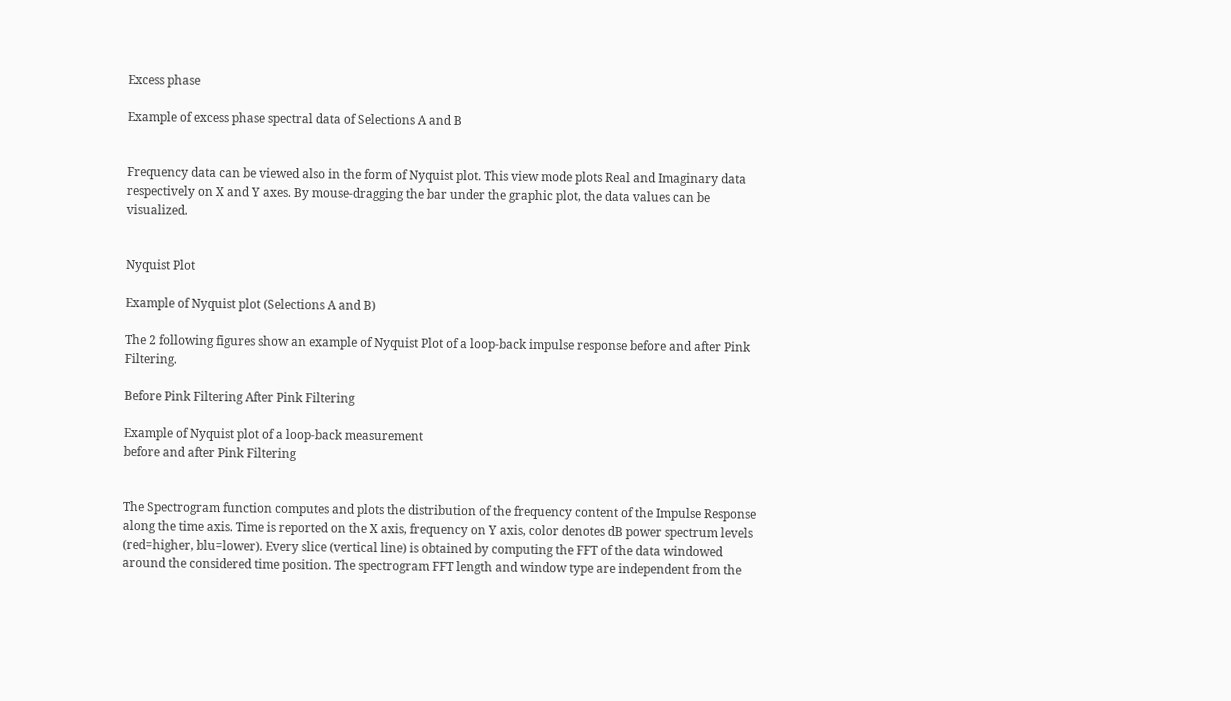Excess phase

Example of excess phase spectral data of Selections A and B


Frequency data can be viewed also in the form of Nyquist plot. This view mode plots Real and Imaginary data respectively on X and Y axes. By mouse-dragging the bar under the graphic plot, the data values can be visualized.


Nyquist Plot

Example of Nyquist plot (Selections A and B)

The 2 following figures show an example of Nyquist Plot of a loop-back impulse response before and after Pink Filtering.

Before Pink Filtering After Pink Filtering

Example of Nyquist plot of a loop-back measurement
before and after Pink Filtering


The Spectrogram function computes and plots the distribution of the frequency content of the Impulse Response along the time axis. Time is reported on the X axis, frequency on Y axis, color denotes dB power spectrum levels (red=higher, blu=lower). Every slice (vertical line) is obtained by computing the FFT of the data windowed around the considered time position. The spectrogram FFT length and window type are independent from the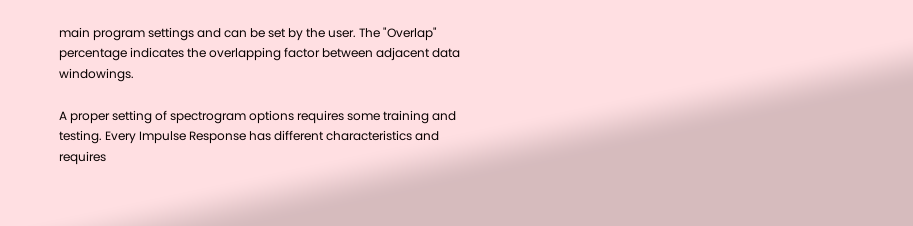main program settings and can be set by the user. The "Overlap" percentage indicates the overlapping factor between adjacent data windowings.

A proper setting of spectrogram options requires some training and testing. Every Impulse Response has different characteristics and requires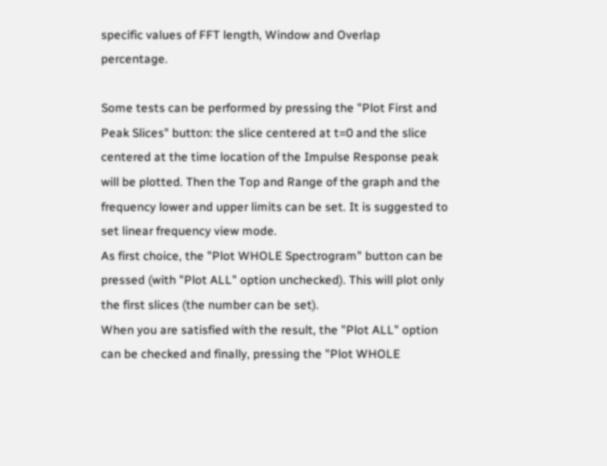specific values of FFT length, Window and Overlap percentage.

Some tests can be performed by pressing the "Plot First and Peak Slices" button: the slice centered at t=0 and the slice centered at the time location of the Impulse Response peak will be plotted. Then the Top and Range of the graph and the frequency lower and upper limits can be set. It is suggested to set linear frequency view mode.
As first choice, the "Plot WHOLE Spectrogram" button can be pressed (with "Plot ALL" option unchecked). This will plot only the first slices (the number can be set).
When you are satisfied with the result, the "Plot ALL" option can be checked and finally, pressing the "Plot WHOLE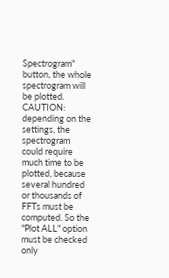Spectrogram" button, the whole spectrogram will be plotted.
CAUTION: depending on the settings, the spectrogram could require much time to be plotted, because several hundred or thousands of FFTs must be computed. So the "Plot ALL" option must be checked only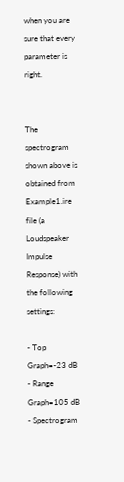when you are sure that every parameter is right.


The spectrogram shown above is obtained from Example1.ire file (a Loudspeaker Impulse Response) with the following settings:

- Top Graph=-23 dB
- Range Graph=105 dB
- Spectrogram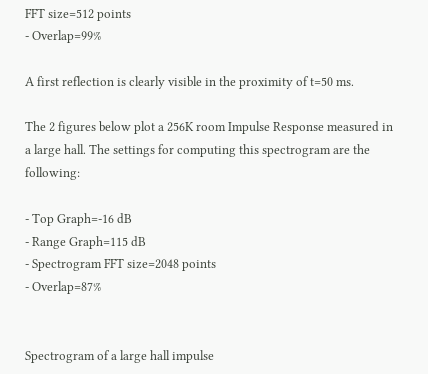FFT size=512 points
- Overlap=99%

A first reflection is clearly visible in the proximity of t=50 ms.

The 2 figures below plot a 256K room Impulse Response measured in a large hall. The settings for computing this spectrogram are the following:

- Top Graph=-16 dB
- Range Graph=115 dB
- Spectrogram FFT size=2048 points
- Overlap=87%


Spectrogram of a large hall impulse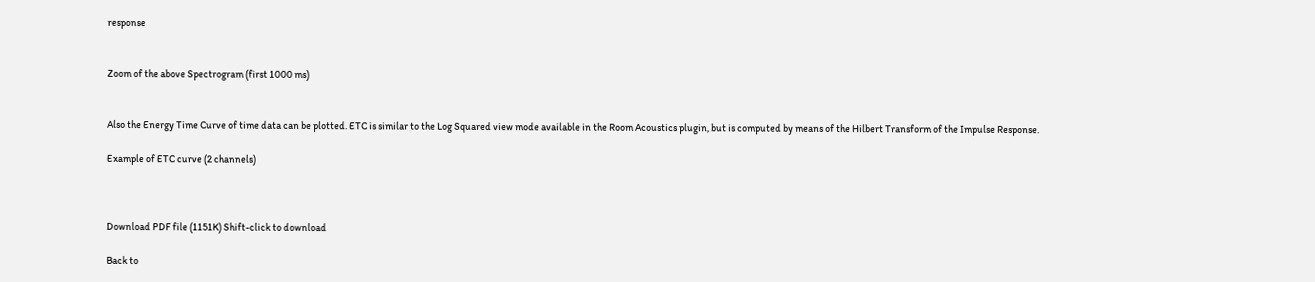response


Zoom of the above Spectrogram (first 1000 ms)


Also the Energy Time Curve of time data can be plotted. ETC is similar to the Log Squared view mode available in the Room Acoustics plugin, but is computed by means of the Hilbert Transform of the Impulse Response.

Example of ETC curve (2 channels)



Download PDF file (1151K) Shift-click to download

Back to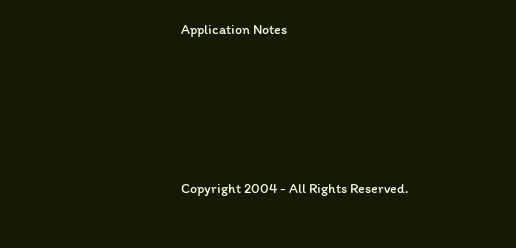Application Notes





Copyright 2004 - All Rights Reserved.